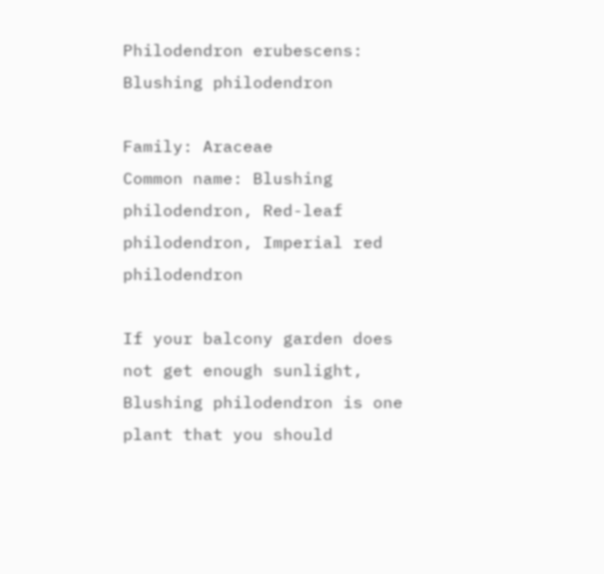Philodendron erubescens: Blushing philodendron

Family: Araceae
Common name: Blushing philodendron, Red-leaf philodendron, Imperial red philodendron

If your balcony garden does not get enough sunlight, Blushing philodendron is one plant that you should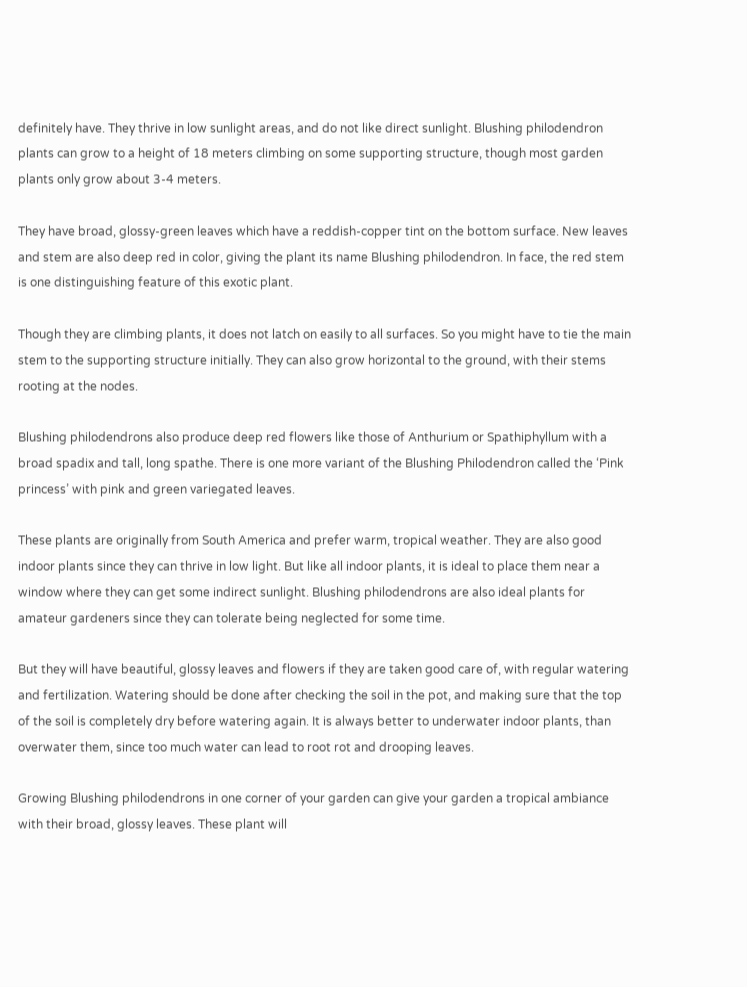definitely have. They thrive in low sunlight areas, and do not like direct sunlight. Blushing philodendron plants can grow to a height of 18 meters climbing on some supporting structure, though most garden plants only grow about 3-4 meters.

They have broad, glossy-green leaves which have a reddish-copper tint on the bottom surface. New leaves and stem are also deep red in color, giving the plant its name Blushing philodendron. In face, the red stem is one distinguishing feature of this exotic plant.

Though they are climbing plants, it does not latch on easily to all surfaces. So you might have to tie the main stem to the supporting structure initially. They can also grow horizontal to the ground, with their stems rooting at the nodes.

Blushing philodendrons also produce deep red flowers like those of Anthurium or Spathiphyllum with a broad spadix and tall, long spathe. There is one more variant of the Blushing Philodendron called the ‘Pink princess’ with pink and green variegated leaves.

These plants are originally from South America and prefer warm, tropical weather. They are also good indoor plants since they can thrive in low light. But like all indoor plants, it is ideal to place them near a window where they can get some indirect sunlight. Blushing philodendrons are also ideal plants for amateur gardeners since they can tolerate being neglected for some time.

But they will have beautiful, glossy leaves and flowers if they are taken good care of, with regular watering and fertilization. Watering should be done after checking the soil in the pot, and making sure that the top of the soil is completely dry before watering again. It is always better to underwater indoor plants, than overwater them, since too much water can lead to root rot and drooping leaves.

Growing Blushing philodendrons in one corner of your garden can give your garden a tropical ambiance with their broad, glossy leaves. These plant will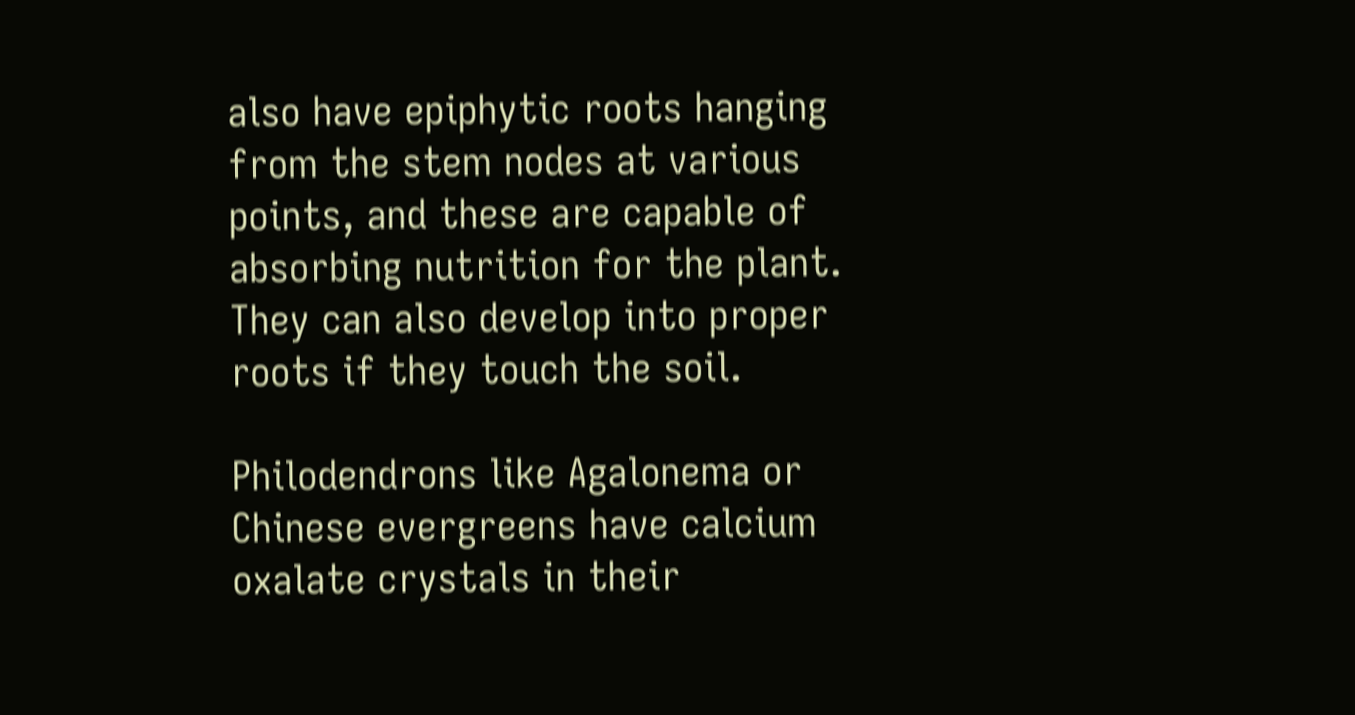also have epiphytic roots hanging from the stem nodes at various points, and these are capable of absorbing nutrition for the plant. They can also develop into proper roots if they touch the soil.

Philodendrons like Agalonema or Chinese evergreens have calcium oxalate crystals in their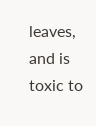leaves, and is toxic to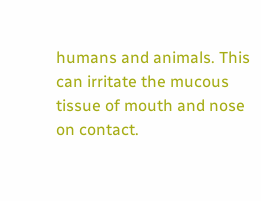humans and animals. This can irritate the mucous tissue of mouth and nose on contact.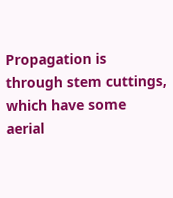Propagation is through stem cuttings, which have some aerial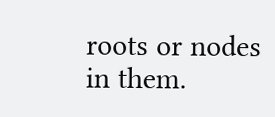roots or nodes in them.